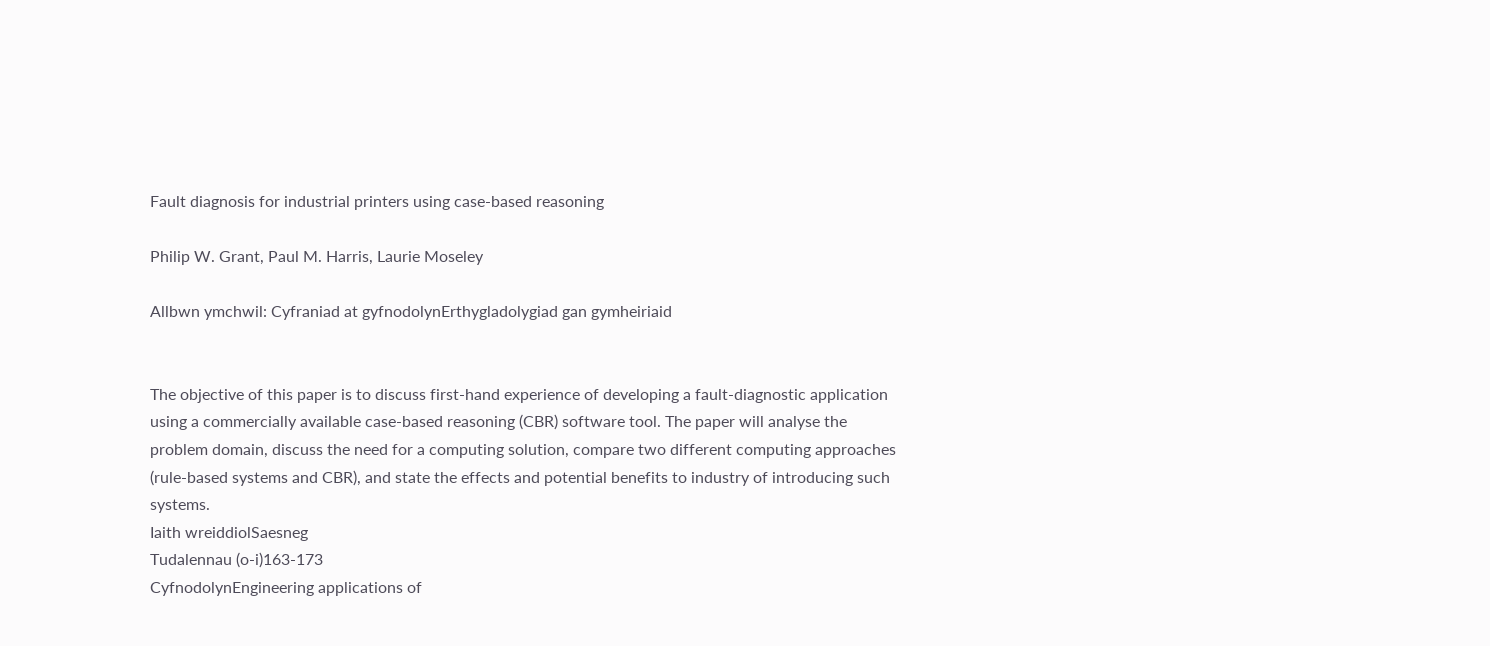Fault diagnosis for industrial printers using case-based reasoning

Philip W. Grant, Paul M. Harris, Laurie Moseley

Allbwn ymchwil: Cyfraniad at gyfnodolynErthygladolygiad gan gymheiriaid


The objective of this paper is to discuss first-hand experience of developing a fault-diagnostic application using a commercially available case-based reasoning (CBR) software tool. The paper will analyse the problem domain, discuss the need for a computing solution, compare two different computing approaches (rule-based systems and CBR), and state the effects and potential benefits to industry of introducing such systems.
Iaith wreiddiolSaesneg
Tudalennau (o-i)163-173
CyfnodolynEngineering applications of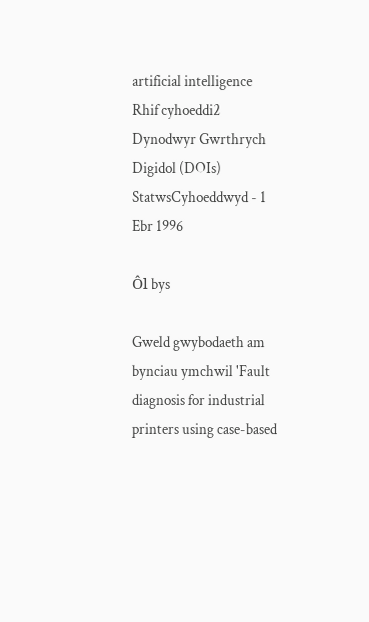artificial intelligence
Rhif cyhoeddi2
Dynodwyr Gwrthrych Digidol (DOIs)
StatwsCyhoeddwyd - 1 Ebr 1996

Ôl bys

Gweld gwybodaeth am bynciau ymchwil 'Fault diagnosis for industrial printers using case-based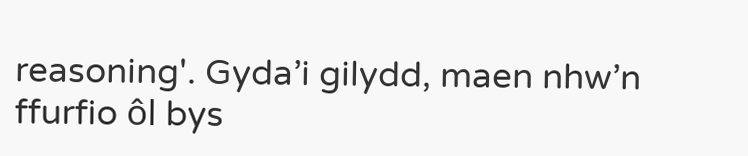reasoning'. Gyda’i gilydd, maen nhw’n ffurfio ôl bys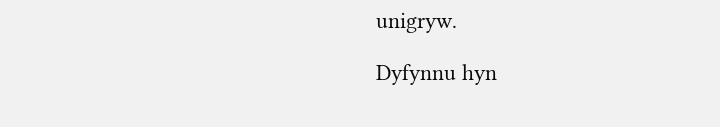unigryw.

Dyfynnu hyn